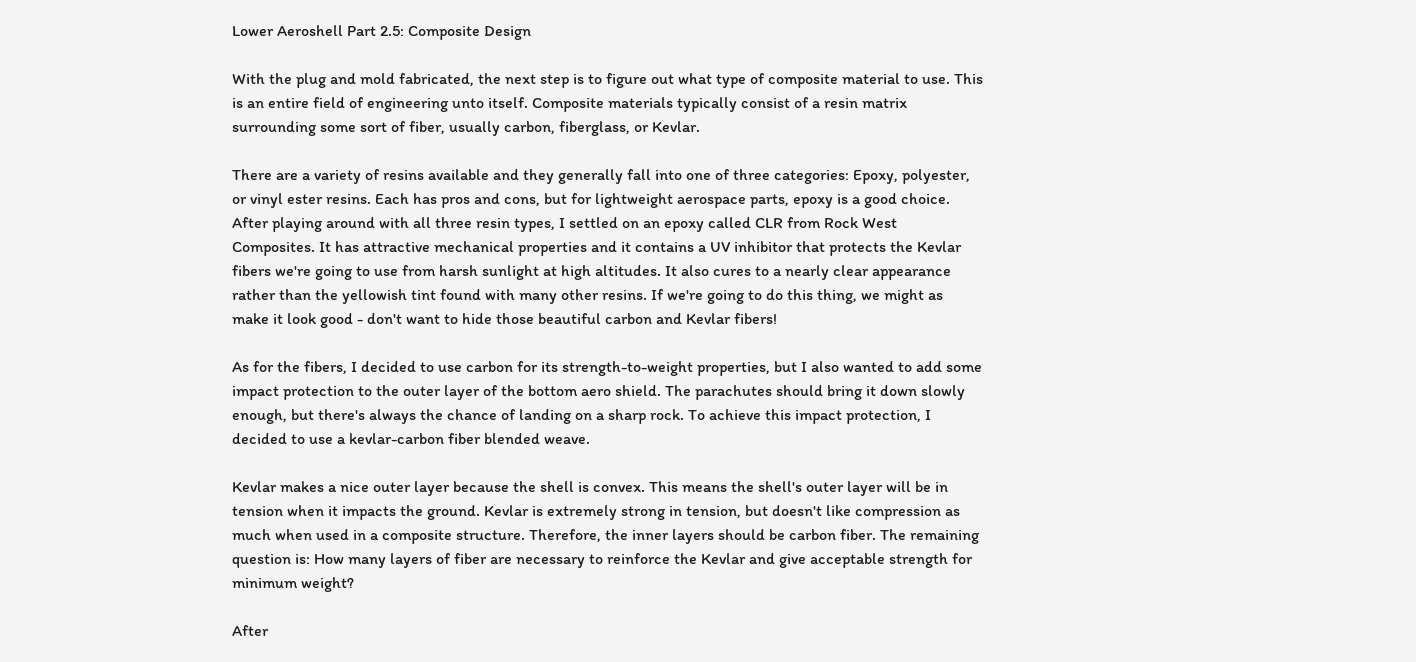Lower Aeroshell Part 2.5: Composite Design

With the plug and mold fabricated, the next step is to figure out what type of composite material to use. This is an entire field of engineering unto itself. Composite materials typically consist of a resin matrix surrounding some sort of fiber, usually carbon, fiberglass, or Kevlar.

There are a variety of resins available and they generally fall into one of three categories: Epoxy, polyester, or vinyl ester resins. Each has pros and cons, but for lightweight aerospace parts, epoxy is a good choice. After playing around with all three resin types, I settled on an epoxy called CLR from Rock West Composites. It has attractive mechanical properties and it contains a UV inhibitor that protects the Kevlar fibers we're going to use from harsh sunlight at high altitudes. It also cures to a nearly clear appearance rather than the yellowish tint found with many other resins. If we're going to do this thing, we might as make it look good - don't want to hide those beautiful carbon and Kevlar fibers!

As for the fibers, I decided to use carbon for its strength-to-weight properties, but I also wanted to add some impact protection to the outer layer of the bottom aero shield. The parachutes should bring it down slowly enough, but there's always the chance of landing on a sharp rock. To achieve this impact protection, I decided to use a kevlar-carbon fiber blended weave.

Kevlar makes a nice outer layer because the shell is convex. This means the shell's outer layer will be in tension when it impacts the ground. Kevlar is extremely strong in tension, but doesn't like compression as much when used in a composite structure. Therefore, the inner layers should be carbon fiber. The remaining question is: How many layers of fiber are necessary to reinforce the Kevlar and give acceptable strength for minimum weight?

After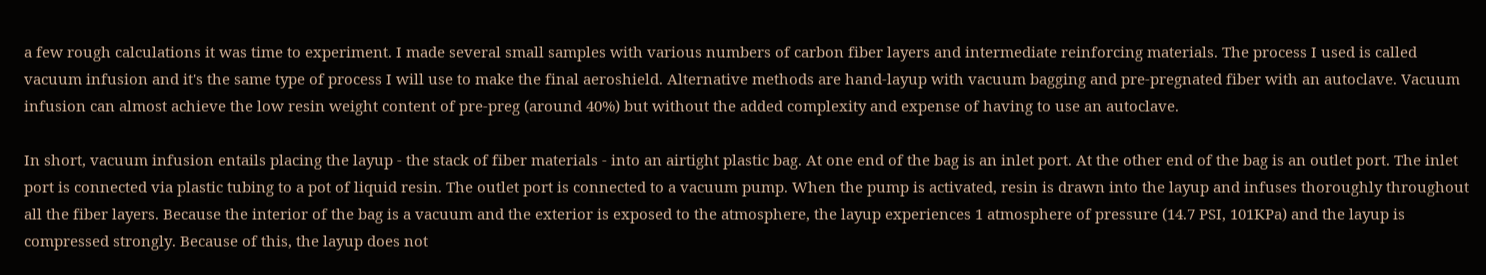a few rough calculations it was time to experiment. I made several small samples with various numbers of carbon fiber layers and intermediate reinforcing materials. The process I used is called vacuum infusion and it's the same type of process I will use to make the final aeroshield. Alternative methods are hand-layup with vacuum bagging and pre-pregnated fiber with an autoclave. Vacuum infusion can almost achieve the low resin weight content of pre-preg (around 40%) but without the added complexity and expense of having to use an autoclave.

In short, vacuum infusion entails placing the layup - the stack of fiber materials - into an airtight plastic bag. At one end of the bag is an inlet port. At the other end of the bag is an outlet port. The inlet port is connected via plastic tubing to a pot of liquid resin. The outlet port is connected to a vacuum pump. When the pump is activated, resin is drawn into the layup and infuses thoroughly throughout all the fiber layers. Because the interior of the bag is a vacuum and the exterior is exposed to the atmosphere, the layup experiences 1 atmosphere of pressure (14.7 PSI, 101KPa) and the layup is compressed strongly. Because of this, the layup does not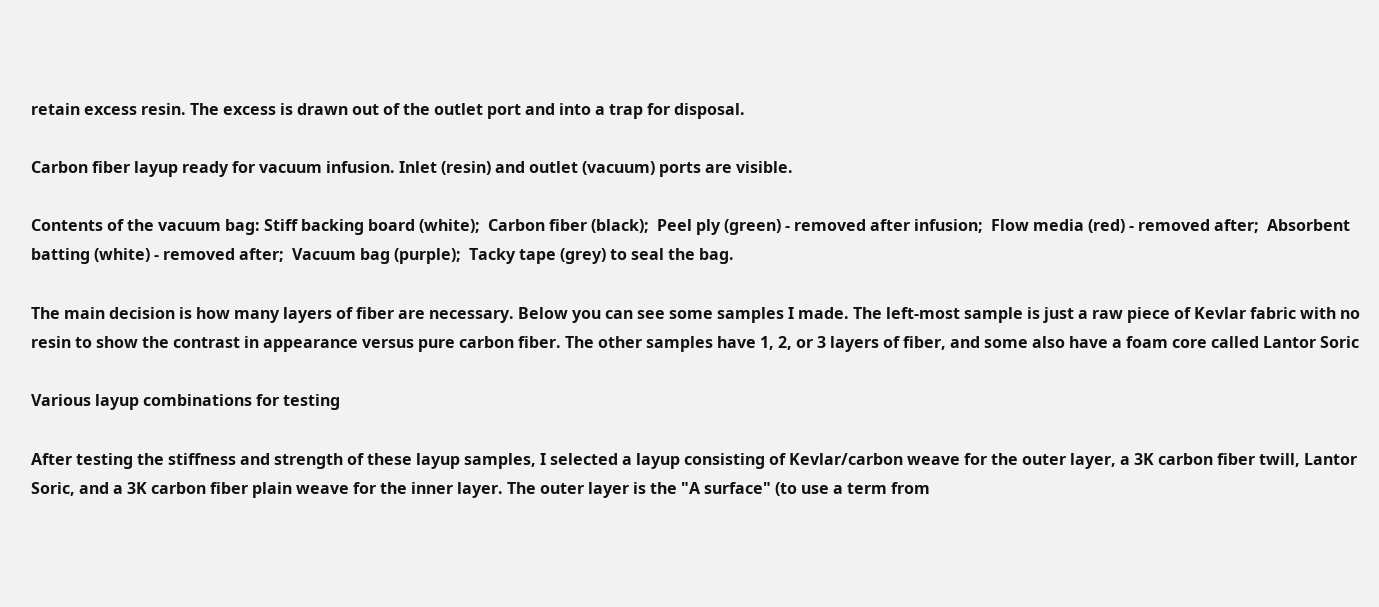retain excess resin. The excess is drawn out of the outlet port and into a trap for disposal.

Carbon fiber layup ready for vacuum infusion. Inlet (resin) and outlet (vacuum) ports are visible.

Contents of the vacuum bag: Stiff backing board (white);  Carbon fiber (black);  Peel ply (green) - removed after infusion;  Flow media (red) - removed after;  Absorbent batting (white) - removed after;  Vacuum bag (purple);  Tacky tape (grey) to seal the bag.

The main decision is how many layers of fiber are necessary. Below you can see some samples I made. The left-most sample is just a raw piece of Kevlar fabric with no resin to show the contrast in appearance versus pure carbon fiber. The other samples have 1, 2, or 3 layers of fiber, and some also have a foam core called Lantor Soric

Various layup combinations for testing

After testing the stiffness and strength of these layup samples, I selected a layup consisting of Kevlar/carbon weave for the outer layer, a 3K carbon fiber twill, Lantor Soric, and a 3K carbon fiber plain weave for the inner layer. The outer layer is the "A surface" (to use a term from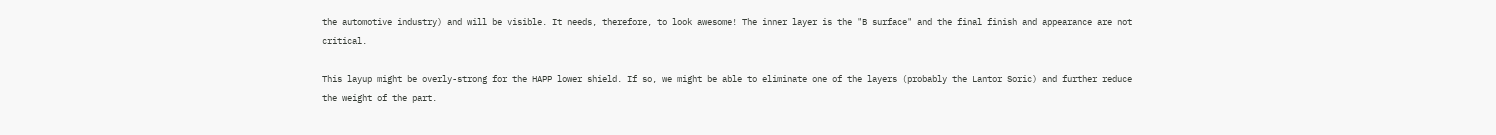the automotive industry) and will be visible. It needs, therefore, to look awesome! The inner layer is the "B surface" and the final finish and appearance are not critical.

This layup might be overly-strong for the HAPP lower shield. If so, we might be able to eliminate one of the layers (probably the Lantor Soric) and further reduce the weight of the part.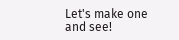Let's make one and see!